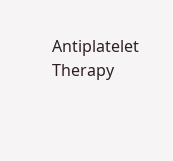Antiplatelet Therapy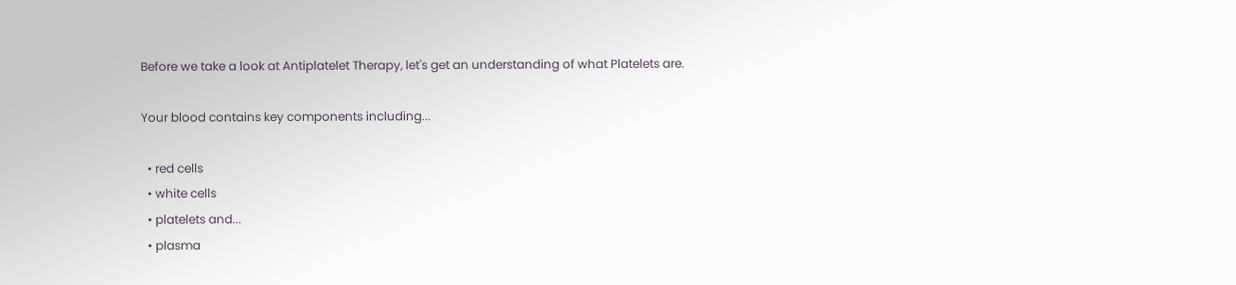Before we take a look at Antiplatelet Therapy, let's get an understanding of what Platelets are.

Your blood contains key components including...

  • red cells
  • white cells
  • platelets and...
  • plasma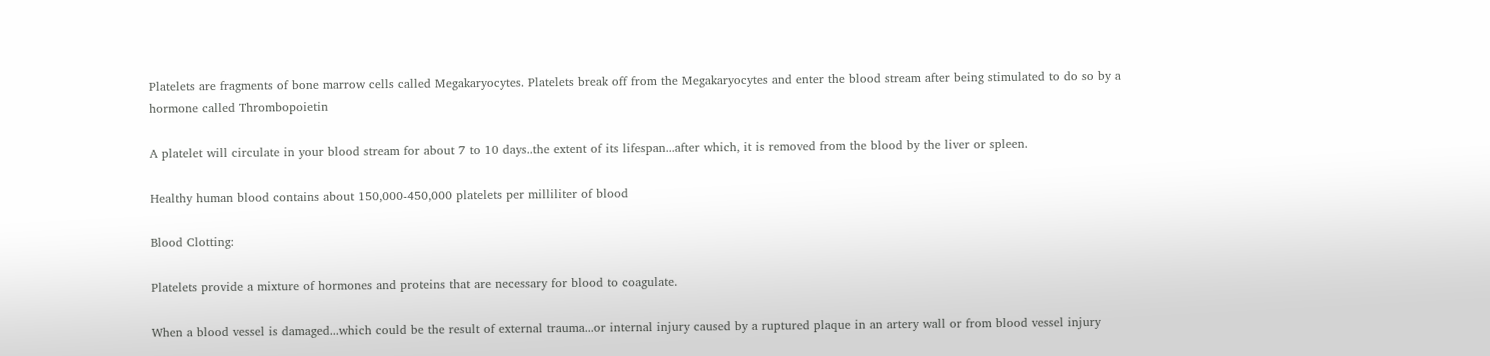Platelets are fragments of bone marrow cells called Megakaryocytes. Platelets break off from the Megakaryocytes and enter the blood stream after being stimulated to do so by a hormone called Thrombopoietin

A platelet will circulate in your blood stream for about 7 to 10 days..the extent of its lifespan...after which, it is removed from the blood by the liver or spleen.

Healthy human blood contains about 150,000-450,000 platelets per milliliter of blood

Blood Clotting:

Platelets provide a mixture of hormones and proteins that are necessary for blood to coagulate.

When a blood vessel is damaged...which could be the result of external trauma...or internal injury caused by a ruptured plaque in an artery wall or from blood vessel injury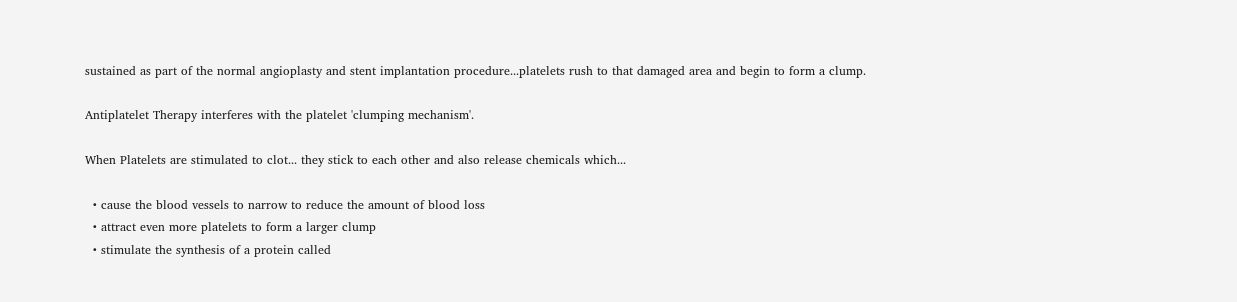sustained as part of the normal angioplasty and stent implantation procedure...platelets rush to that damaged area and begin to form a clump.

Antiplatelet Therapy interferes with the platelet 'clumping mechanism'.

When Platelets are stimulated to clot... they stick to each other and also release chemicals which...

  • cause the blood vessels to narrow to reduce the amount of blood loss
  • attract even more platelets to form a larger clump
  • stimulate the synthesis of a protein called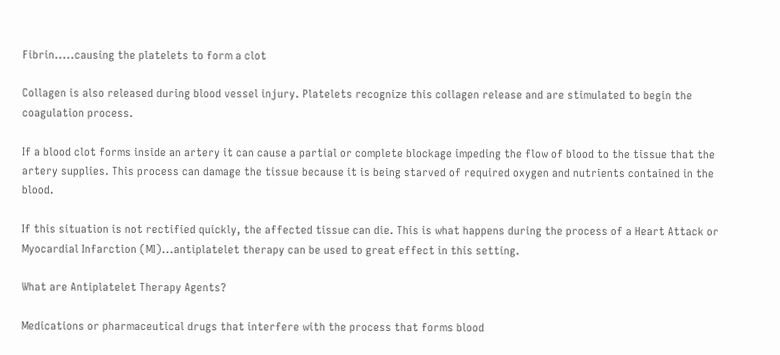Fibrin.....causing the platelets to form a clot

Collagen is also released during blood vessel injury. Platelets recognize this collagen release and are stimulated to begin the coagulation process.

If a blood clot forms inside an artery it can cause a partial or complete blockage impeding the flow of blood to the tissue that the artery supplies. This process can damage the tissue because it is being starved of required oxygen and nutrients contained in the blood.

If this situation is not rectified quickly, the affected tissue can die. This is what happens during the process of a Heart Attack or Myocardial Infarction (MI)...antiplatelet therapy can be used to great effect in this setting.

What are Antiplatelet Therapy Agents?

Medications or pharmaceutical drugs that interfere with the process that forms blood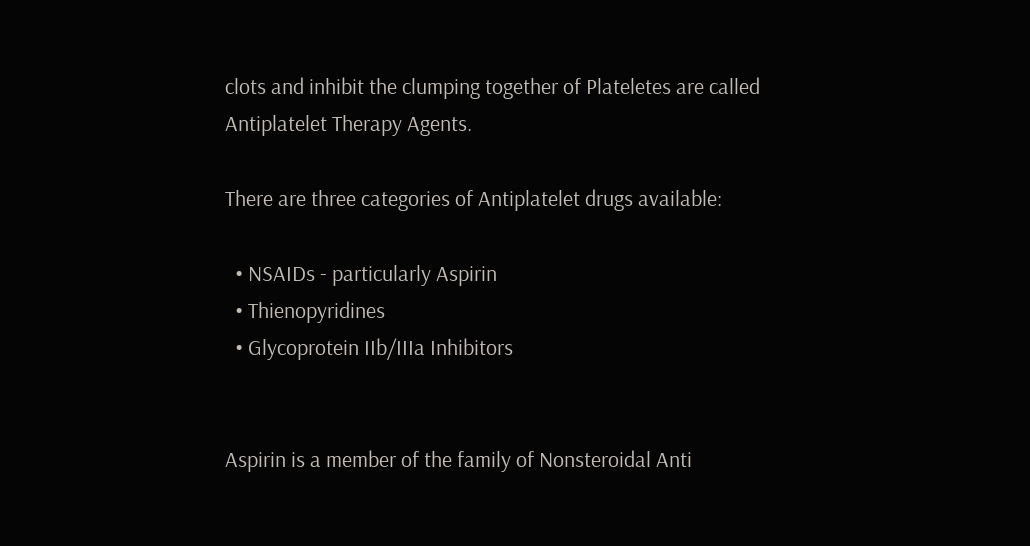clots and inhibit the clumping together of Plateletes are called Antiplatelet Therapy Agents.

There are three categories of Antiplatelet drugs available:

  • NSAIDs - particularly Aspirin
  • Thienopyridines
  • Glycoprotein IIb/IIIa Inhibitors


Aspirin is a member of the family of Nonsteroidal Anti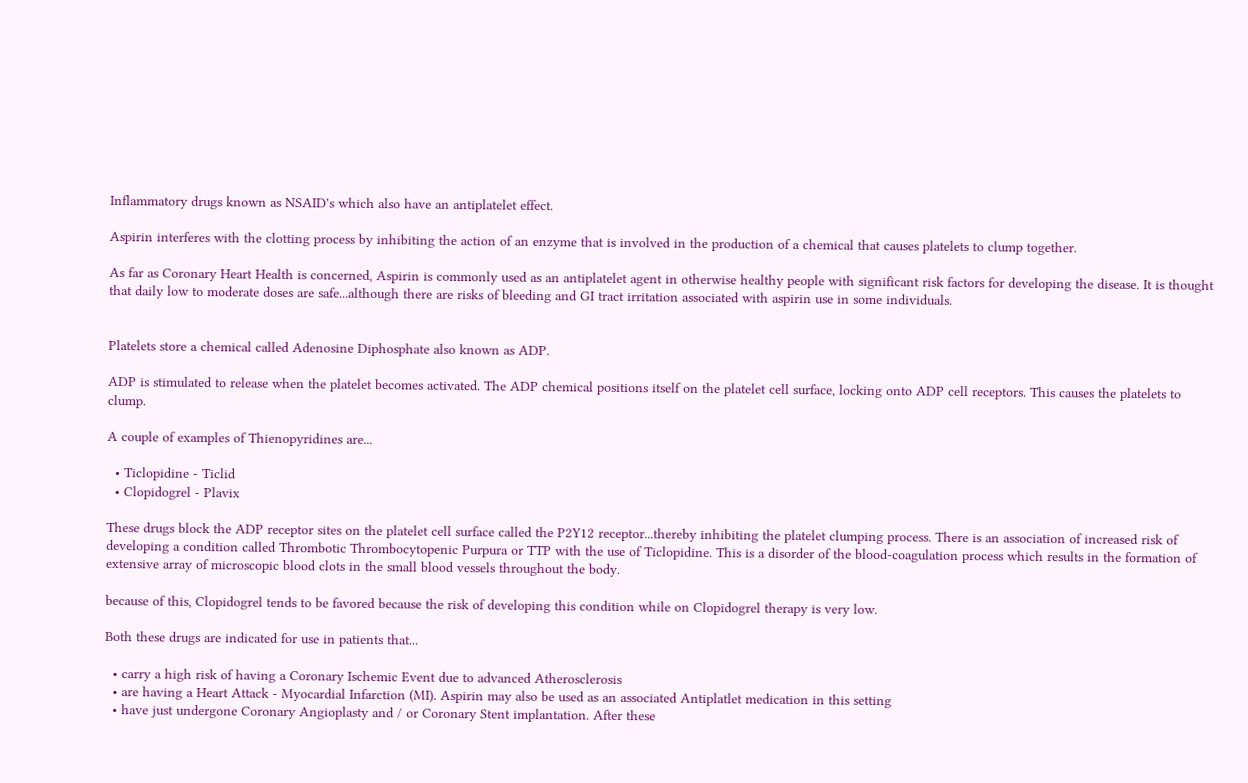Inflammatory drugs known as NSAID's which also have an antiplatelet effect.

Aspirin interferes with the clotting process by inhibiting the action of an enzyme that is involved in the production of a chemical that causes platelets to clump together.

As far as Coronary Heart Health is concerned, Aspirin is commonly used as an antiplatelet agent in otherwise healthy people with significant risk factors for developing the disease. It is thought that daily low to moderate doses are safe...although there are risks of bleeding and GI tract irritation associated with aspirin use in some individuals.


Platelets store a chemical called Adenosine Diphosphate also known as ADP.

ADP is stimulated to release when the platelet becomes activated. The ADP chemical positions itself on the platelet cell surface, locking onto ADP cell receptors. This causes the platelets to clump.

A couple of examples of Thienopyridines are...

  • Ticlopidine - Ticlid
  • Clopidogrel - Plavix

These drugs block the ADP receptor sites on the platelet cell surface called the P2Y12 receptor...thereby inhibiting the platelet clumping process. There is an association of increased risk of developing a condition called Thrombotic Thrombocytopenic Purpura or TTP with the use of Ticlopidine. This is a disorder of the blood-coagulation process which results in the formation of extensive array of microscopic blood clots in the small blood vessels throughout the body.

because of this, Clopidogrel tends to be favored because the risk of developing this condition while on Clopidogrel therapy is very low.

Both these drugs are indicated for use in patients that...

  • carry a high risk of having a Coronary Ischemic Event due to advanced Atherosclerosis
  • are having a Heart Attack - Myocardial Infarction (MI). Aspirin may also be used as an associated Antiplatlet medication in this setting
  • have just undergone Coronary Angioplasty and / or Coronary Stent implantation. After these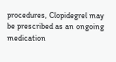procedures, Clopidegrel may be prescribed as an ongoing medication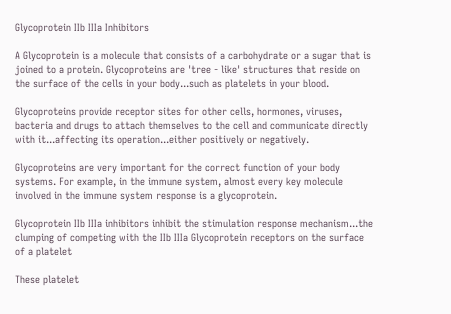Glycoprotein IIb IIIa Inhibitors

A Glycoprotein is a molecule that consists of a carbohydrate or a sugar that is joined to a protein. Glycoproteins are 'tree - like' structures that reside on the surface of the cells in your body...such as platelets in your blood.

Glycoproteins provide receptor sites for other cells, hormones, viruses, bacteria and drugs to attach themselves to the cell and communicate directly with it...affecting its operation...either positively or negatively.

Glycoproteins are very important for the correct function of your body systems. For example, in the immune system, almost every key molecule involved in the immune system response is a glycoprotein.

Glycoprotein IIb IIIa inhibitors inhibit the stimulation response mechanism...the clumping of competing with the IIb IIIa Glycoprotein receptors on the surface of a platelet

These platelet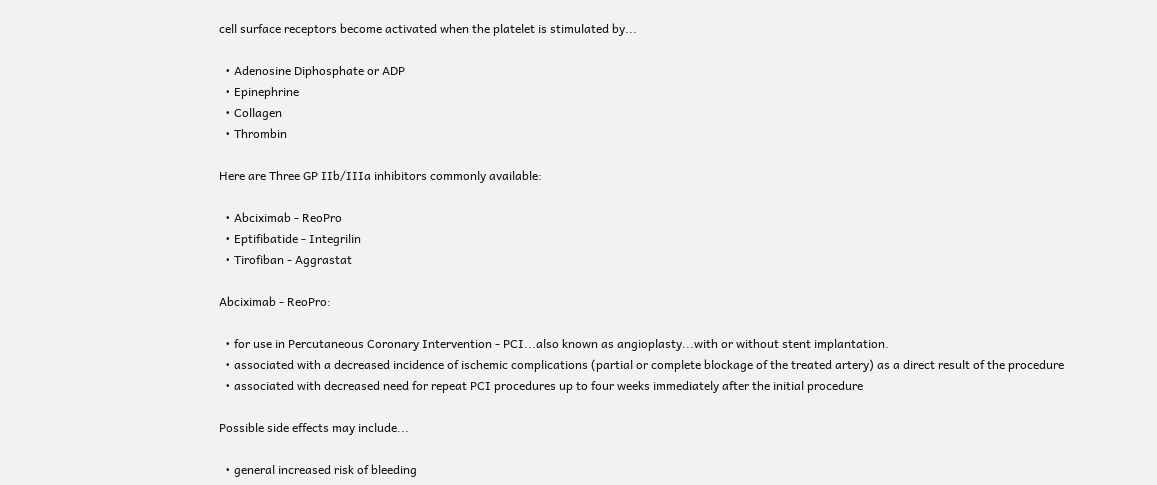cell surface receptors become activated when the platelet is stimulated by...

  • Adenosine Diphosphate or ADP
  • Epinephrine
  • Collagen
  • Thrombin

Here are Three GP IIb/IIIa inhibitors commonly available:

  • Abciximab - ReoPro
  • Eptifibatide - Integrilin
  • Tirofiban - Aggrastat

Abciximab - ReoPro:

  • for use in Percutaneous Coronary Intervention - PCI...also known as angioplasty...with or without stent implantation.
  • associated with a decreased incidence of ischemic complications (partial or complete blockage of the treated artery) as a direct result of the procedure
  • associated with decreased need for repeat PCI procedures up to four weeks immediately after the initial procedure

Possible side effects may include...

  • general increased risk of bleeding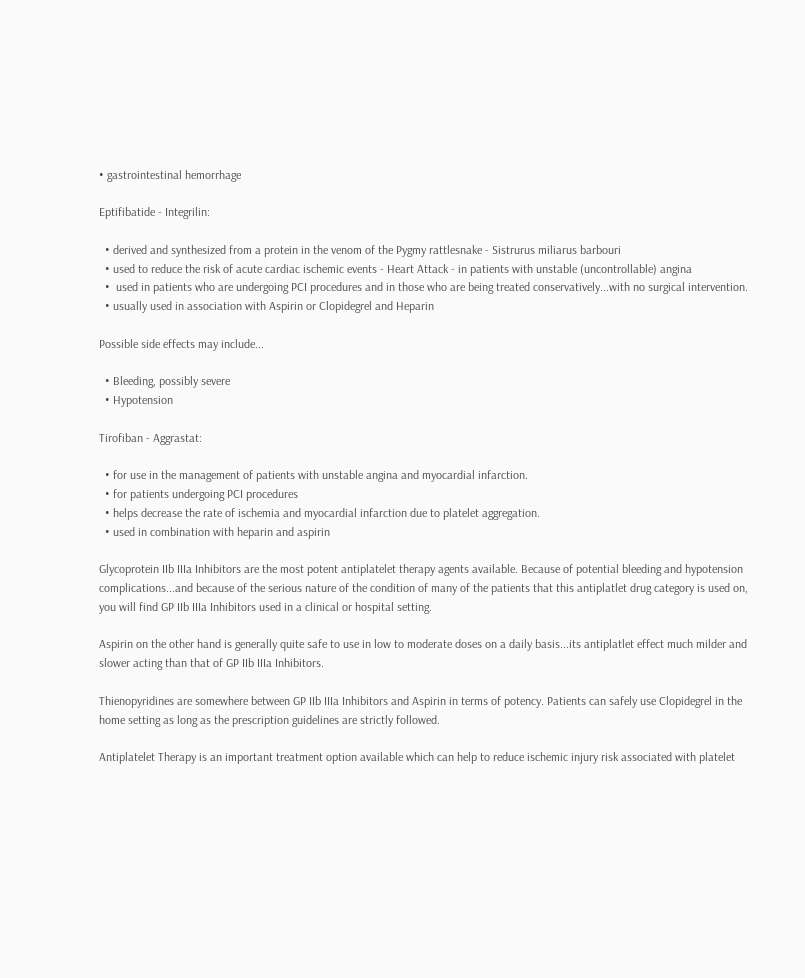• gastrointestinal hemorrhage

Eptifibatide - Integrilin:

  • derived and synthesized from a protein in the venom of the Pygmy rattlesnake - Sistrurus miliarus barbouri
  • used to reduce the risk of acute cardiac ischemic events - Heart Attack - in patients with unstable (uncontrollable) angina
  •  used in patients who are undergoing PCI procedures and in those who are being treated conservatively...with no surgical intervention.
  • usually used in association with Aspirin or Clopidegrel and Heparin

Possible side effects may include...

  • Bleeding, possibly severe
  • Hypotension

Tirofiban - Aggrastat:

  • for use in the management of patients with unstable angina and myocardial infarction.
  • for patients undergoing PCI procedures
  • helps decrease the rate of ischemia and myocardial infarction due to platelet aggregation.
  • used in combination with heparin and aspirin

Glycoprotein IIb IIIa Inhibitors are the most potent antiplatelet therapy agents available. Because of potential bleeding and hypotension complications...and because of the serious nature of the condition of many of the patients that this antiplatlet drug category is used on, you will find GP IIb IIIa Inhibitors used in a clinical or hospital setting.

Aspirin on the other hand is generally quite safe to use in low to moderate doses on a daily basis...its antiplatlet effect much milder and slower acting than that of GP IIb IIIa Inhibitors.

Thienopyridines are somewhere between GP IIb IIIa Inhibitors and Aspirin in terms of potency. Patients can safely use Clopidegrel in the home setting as long as the prescription guidelines are strictly followed.

Antiplatelet Therapy is an important treatment option available which can help to reduce ischemic injury risk associated with platelet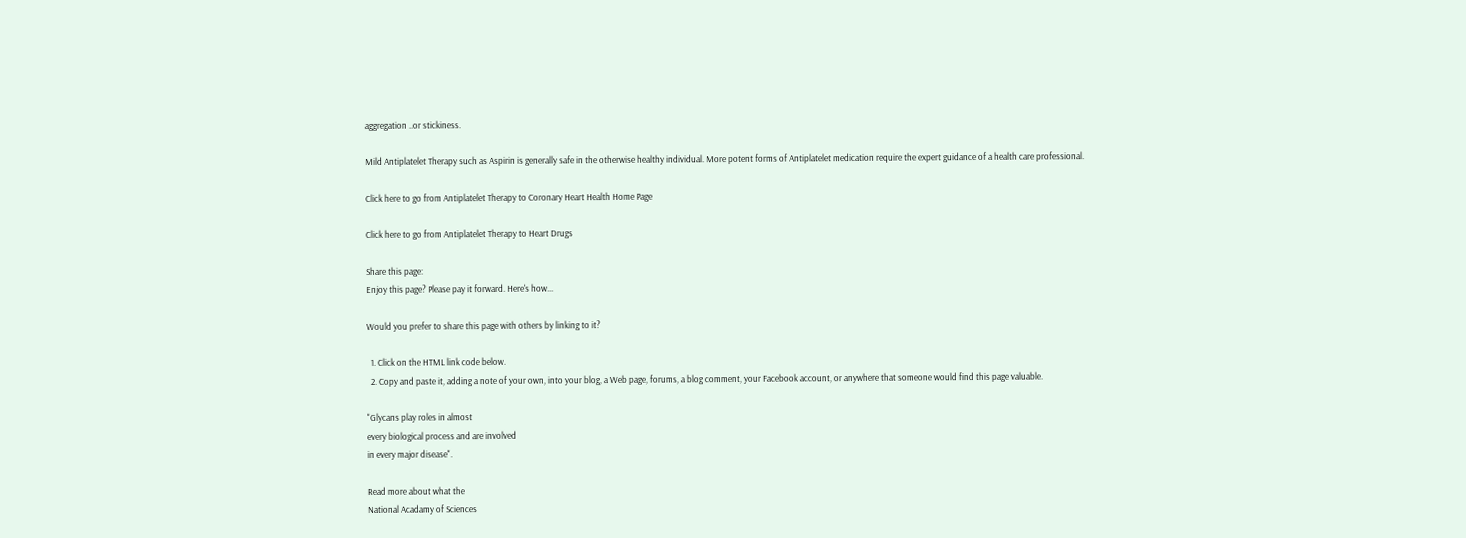aggregation ..or stickiness.

Mild Antiplatelet Therapy such as Aspirin is generally safe in the otherwise healthy individual. More potent forms of Antiplatelet medication require the expert guidance of a health care professional.

Click here to go from Antiplatelet Therapy to Coronary Heart Health Home Page

Click here to go from Antiplatelet Therapy to Heart Drugs

Share this page:
Enjoy this page? Please pay it forward. Here's how...

Would you prefer to share this page with others by linking to it?

  1. Click on the HTML link code below.
  2. Copy and paste it, adding a note of your own, into your blog, a Web page, forums, a blog comment, your Facebook account, or anywhere that someone would find this page valuable.

"Glycans play roles in almost
every biological process and are involved
in every major disease".

Read more about what the
National Acadamy of Sciences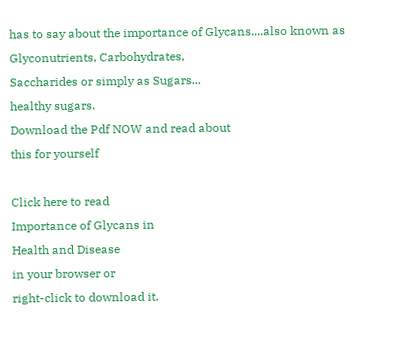has to say about the importance of Glycans....also known as Glyconutrients, Carbohydrates,
Saccharides or simply as Sugars...
healthy sugars.
Download the Pdf NOW and read about
this for yourself

Click here to read
Importance of Glycans in
Health and Disease
in your browser or
right-click to download it.